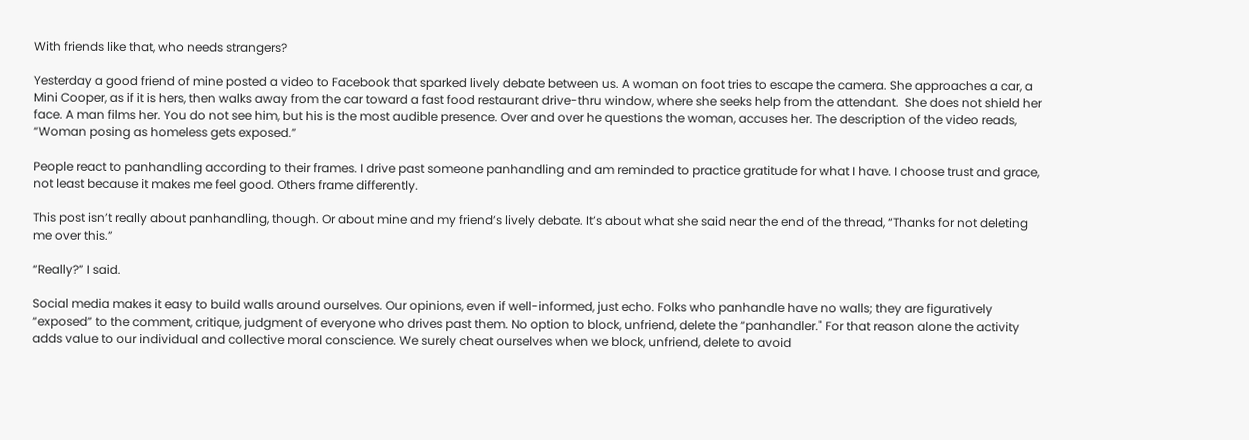With friends like that, who needs strangers?

Yesterday a good friend of mine posted a video to Facebook that sparked lively debate between us. A woman on foot tries to escape the camera. She approaches a car, a Mini Cooper, as if it is hers, then walks away from the car toward a fast food restaurant drive-thru window, where she seeks help from the attendant.  She does not shield her face. A man films her. You do not see him, but his is the most audible presence. Over and over he questions the woman, accuses her. The description of the video reads, “Woman posing as homeless gets exposed.”

People react to panhandling according to their frames. I drive past someone panhandling and am reminded to practice gratitude for what I have. I choose trust and grace, not least because it makes me feel good. Others frame differently.

This post isn’t really about panhandling, though. Or about mine and my friend’s lively debate. It’s about what she said near the end of the thread, “Thanks for not deleting me over this.”

“Really?” I said.

Social media makes it easy to build walls around ourselves. Our opinions, even if well-informed, just echo. Folks who panhandle have no walls; they are figuratively “exposed” to the comment, critique, judgment of everyone who drives past them. No option to block, unfriend, delete the “panhandler." For that reason alone the activity adds value to our individual and collective moral conscience. We surely cheat ourselves when we block, unfriend, delete to avoid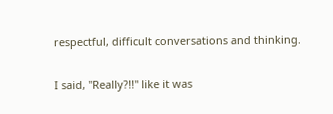respectful, difficult conversations and thinking.

I said, "Really?!!" like it was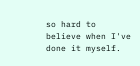so hard to believe when I've done it myself.